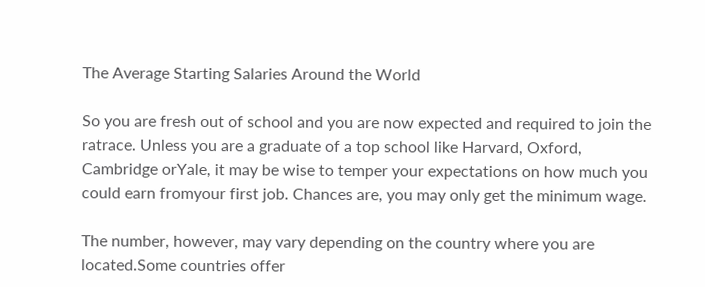The Average Starting Salaries Around the World

So you are fresh out of school and you are now expected and required to join the ratrace. Unless you are a graduate of a top school like Harvard, Oxford, Cambridge orYale, it may be wise to temper your expectations on how much you could earn fromyour first job. Chances are, you may only get the minimum wage.

The number, however, may vary depending on the country where you are located.Some countries offer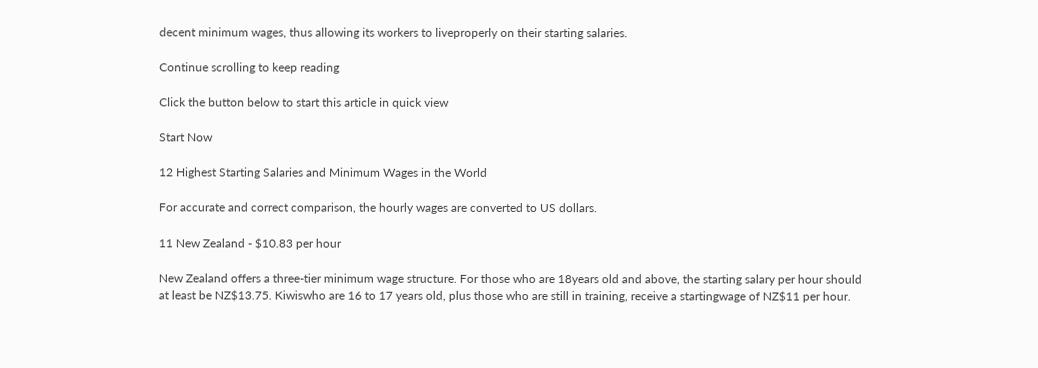decent minimum wages, thus allowing its workers to liveproperly on their starting salaries.

Continue scrolling to keep reading

Click the button below to start this article in quick view

Start Now

12 Highest Starting Salaries and Minimum Wages in the World

For accurate and correct comparison, the hourly wages are converted to US dollars.

11 New Zealand - $10.83 per hour

New Zealand offers a three-tier minimum wage structure. For those who are 18years old and above, the starting salary per hour should at least be NZ$13.75. Kiwiswho are 16 to 17 years old, plus those who are still in training, receive a startingwage of NZ$11 per hour.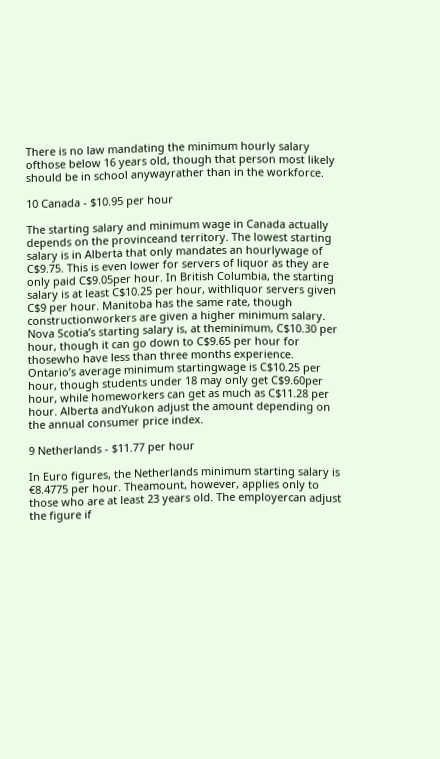There is no law mandating the minimum hourly salary ofthose below 16 years old, though that person most likely should be in school anywayrather than in the workforce.

10 Canada - $10.95 per hour

The starting salary and minimum wage in Canada actually depends on the provinceand territory. The lowest starting salary is in Alberta that only mandates an hourlywage of C$9.75. This is even lower for servers of liquor as they are only paid C$9.05per hour. In British Columbia, the starting salary is at least C$10.25 per hour, withliquor servers given C$9 per hour. Manitoba has the same rate, though constructionworkers are given a higher minimum salary. Nova Scotia’s starting salary is, at theminimum, C$10.30 per hour, though it can go down to C$9.65 per hour for thosewho have less than three months experience. Ontario’s average minimum startingwage is C$10.25 per hour, though students under 18 may only get C$9.60per hour, while homeworkers can get as much as C$11.28 per hour. Alberta andYukon adjust the amount depending on the annual consumer price index.

9 Netherlands - $11.77 per hour

In Euro figures, the Netherlands minimum starting salary is €8.4775 per hour. Theamount, however, applies only to those who are at least 23 years old. The employercan adjust the figure if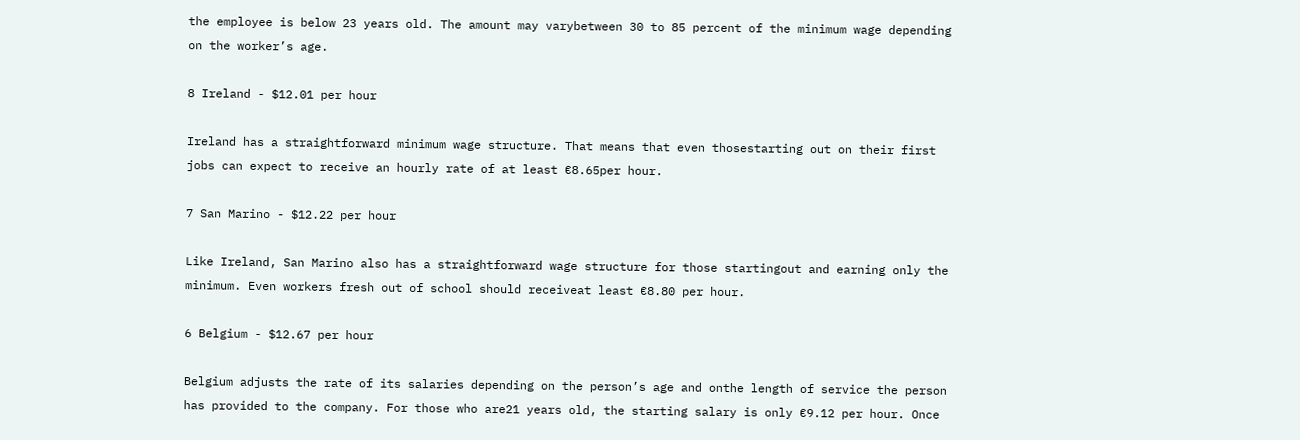the employee is below 23 years old. The amount may varybetween 30 to 85 percent of the minimum wage depending on the worker’s age.

8 Ireland - $12.01 per hour

Ireland has a straightforward minimum wage structure. That means that even thosestarting out on their first jobs can expect to receive an hourly rate of at least €8.65per hour.

7 San Marino - $12.22 per hour

Like Ireland, San Marino also has a straightforward wage structure for those startingout and earning only the minimum. Even workers fresh out of school should receiveat least €8.80 per hour.

6 Belgium - $12.67 per hour

Belgium adjusts the rate of its salaries depending on the person’s age and onthe length of service the person has provided to the company. For those who are21 years old, the starting salary is only €9.12 per hour. Once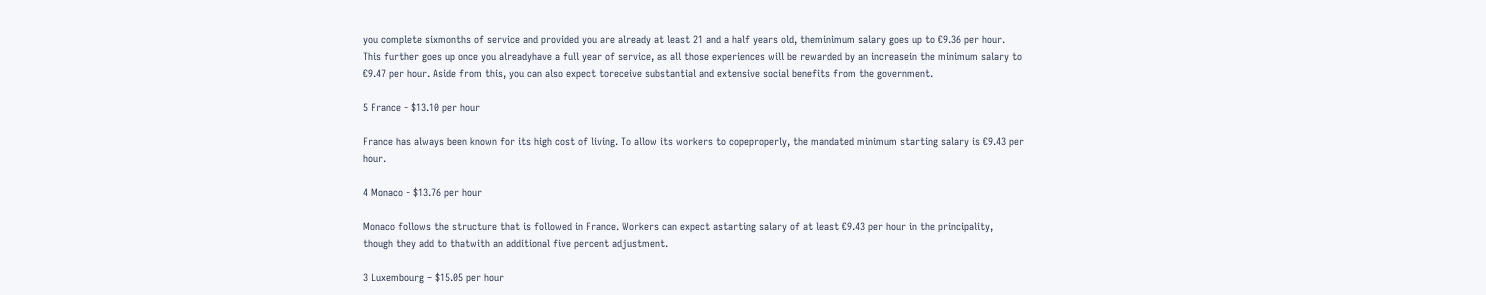you complete sixmonths of service and provided you are already at least 21 and a half years old, theminimum salary goes up to €9.36 per hour. This further goes up once you alreadyhave a full year of service, as all those experiences will be rewarded by an increasein the minimum salary to €9.47 per hour. Aside from this, you can also expect toreceive substantial and extensive social benefits from the government.

5 France - $13.10 per hour

France has always been known for its high cost of living. To allow its workers to copeproperly, the mandated minimum starting salary is €9.43 per hour.

4 Monaco - $13.76 per hour

Monaco follows the structure that is followed in France. Workers can expect astarting salary of at least €9.43 per hour in the principality, though they add to thatwith an additional five percent adjustment.

3 Luxembourg – $15.05 per hour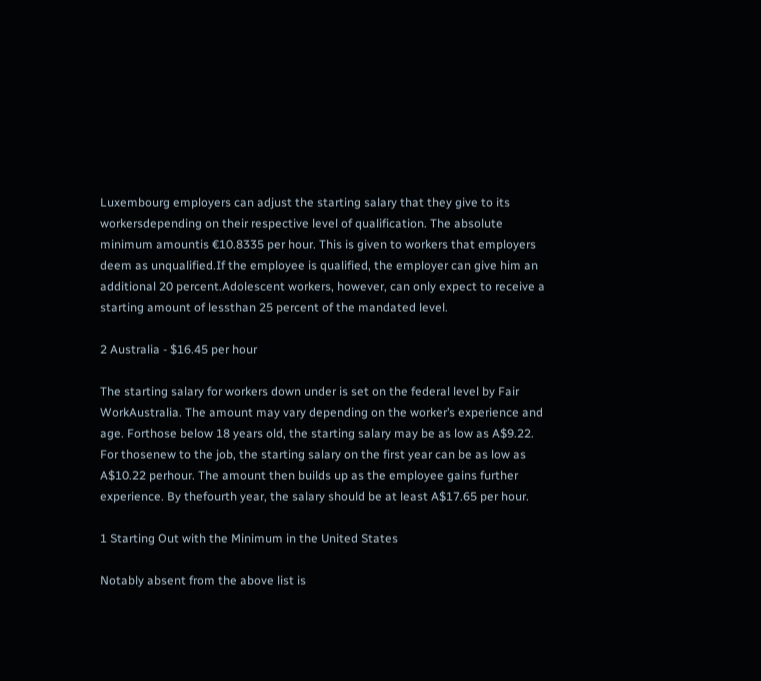Luxembourg employers can adjust the starting salary that they give to its workersdepending on their respective level of qualification. The absolute minimum amountis €10.8335 per hour. This is given to workers that employers deem as unqualified.If the employee is qualified, the employer can give him an additional 20 percent.Adolescent workers, however, can only expect to receive a starting amount of lessthan 25 percent of the mandated level.

2 Australia - $16.45 per hour

The starting salary for workers down under is set on the federal level by Fair WorkAustralia. The amount may vary depending on the worker’s experience and age. Forthose below 18 years old, the starting salary may be as low as A$9.22. For thosenew to the job, the starting salary on the first year can be as low as A$10.22 perhour. The amount then builds up as the employee gains further experience. By thefourth year, the salary should be at least A$17.65 per hour.

1 Starting Out with the Minimum in the United States

Notably absent from the above list is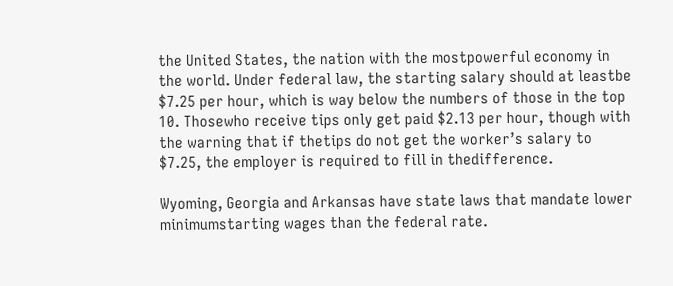the United States, the nation with the mostpowerful economy in the world. Under federal law, the starting salary should at leastbe $7.25 per hour, which is way below the numbers of those in the top 10. Thosewho receive tips only get paid $2.13 per hour, though with the warning that if thetips do not get the worker’s salary to $7.25, the employer is required to fill in thedifference.

Wyoming, Georgia and Arkansas have state laws that mandate lower minimumstarting wages than the federal rate.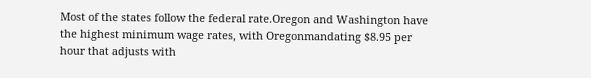Most of the states follow the federal rate.Oregon and Washington have the highest minimum wage rates, with Oregonmandating $8.95 per hour that adjusts with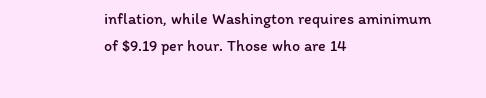inflation, while Washington requires aminimum of $9.19 per hour. Those who are 14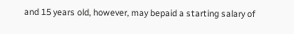and 15 years old, however, may bepaid a starting salary of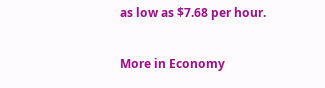as low as $7.68 per hour.

More in Economy